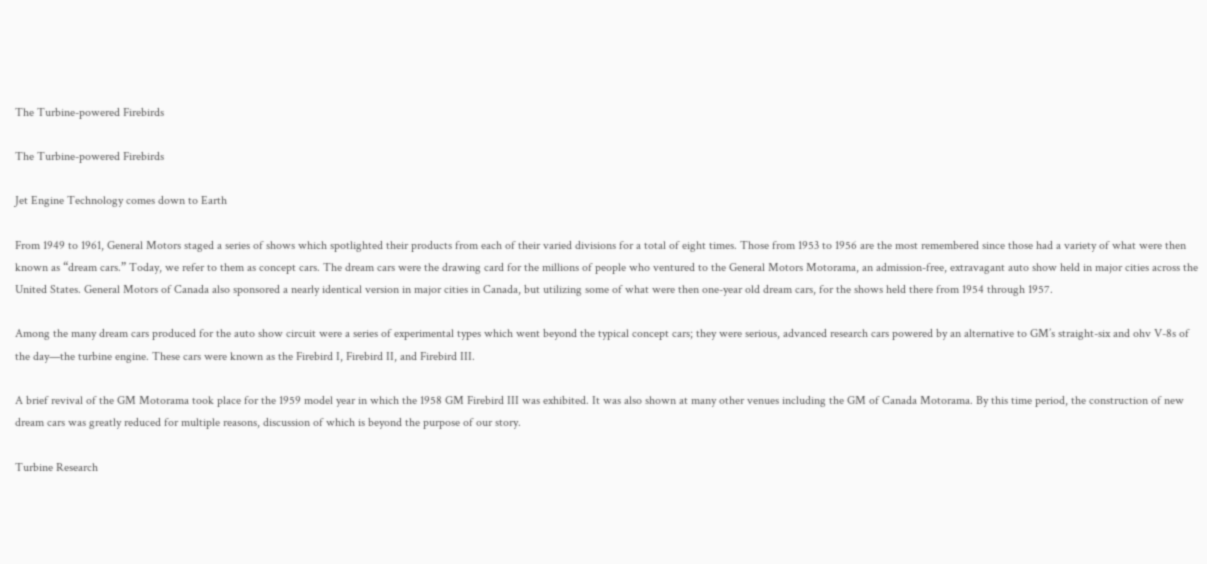The Turbine-powered Firebirds

The Turbine-powered Firebirds

Jet Engine Technology comes down to Earth

From 1949 to 1961, General Motors staged a series of shows which spotlighted their products from each of their varied divisions for a total of eight times. Those from 1953 to 1956 are the most remembered since those had a variety of what were then known as “dream cars.” Today, we refer to them as concept cars. The dream cars were the drawing card for the millions of people who ventured to the General Motors Motorama, an admission-free, extravagant auto show held in major cities across the United States. General Motors of Canada also sponsored a nearly identical version in major cities in Canada, but utilizing some of what were then one-year old dream cars, for the shows held there from 1954 through 1957.

Among the many dream cars produced for the auto show circuit were a series of experimental types which went beyond the typical concept cars; they were serious, advanced research cars powered by an alternative to GM’s straight-six and ohv V-8s of the day—the turbine engine. These cars were known as the Firebird I, Firebird II, and Firebird III.

A brief revival of the GM Motorama took place for the 1959 model year in which the 1958 GM Firebird III was exhibited. It was also shown at many other venues including the GM of Canada Motorama. By this time period, the construction of new dream cars was greatly reduced for multiple reasons, discussion of which is beyond the purpose of our story.

Turbine Research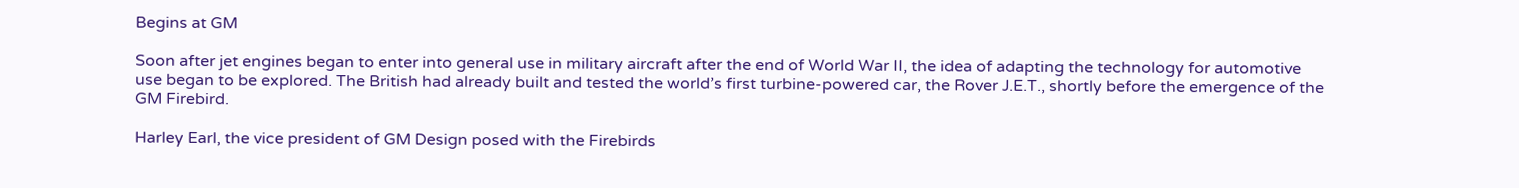Begins at GM

Soon after jet engines began to enter into general use in military aircraft after the end of World War II, the idea of adapting the technology for automotive use began to be explored. The British had already built and tested the world’s first turbine-powered car, the Rover J.E.T., shortly before the emergence of the GM Firebird.

Harley Earl, the vice president of GM Design posed with the Firebirds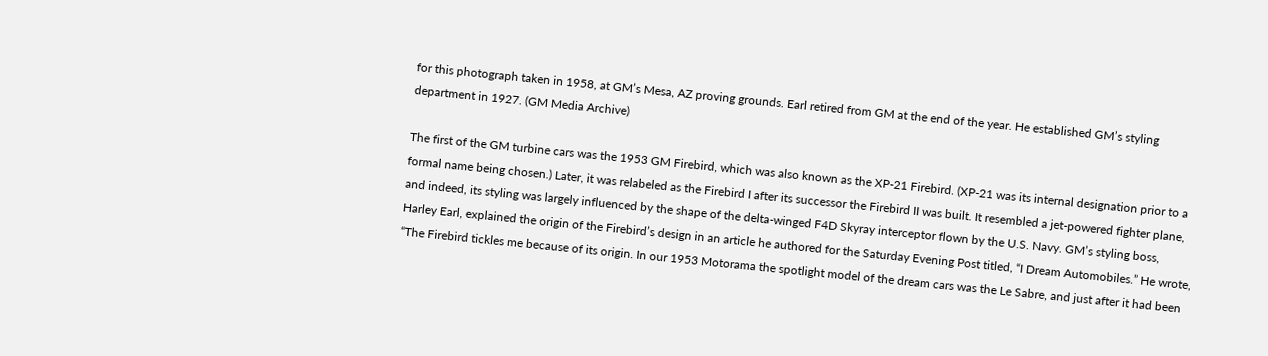for this photograph taken in 1958, at GM’s Mesa, AZ proving grounds. Earl retired from GM at the end of the year. He established GM’s styling department in 1927. (GM Media Archive)

The first of the GM turbine cars was the 1953 GM Firebird, which was also known as the XP-21 Firebird. (XP-21 was its internal designation prior to a formal name being chosen.) Later, it was relabeled as the Firebird I after its successor the Firebird II was built. It resembled a jet-powered fighter plane, and indeed, its styling was largely influenced by the shape of the delta-winged F4D Skyray interceptor flown by the U.S. Navy. GM’s styling boss, Harley Earl, explained the origin of the Firebird’s design in an article he authored for the Saturday Evening Post titled, “I Dream Automobiles.” He wrote, “The Firebird tickles me because of its origin. In our 1953 Motorama the spotlight model of the dream cars was the Le Sabre, and just after it had been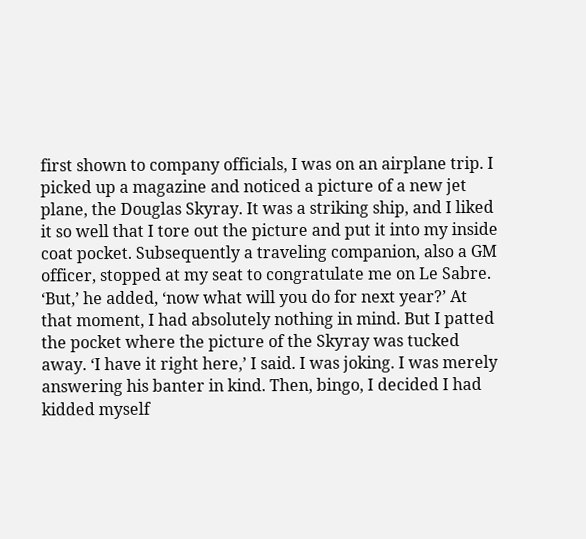first shown to company officials, I was on an airplane trip. I picked up a magazine and noticed a picture of a new jet plane, the Douglas Skyray. It was a striking ship, and I liked it so well that I tore out the picture and put it into my inside coat pocket. Subsequently a traveling companion, also a GM officer, stopped at my seat to congratulate me on Le Sabre. ‘But,’ he added, ‘now what will you do for next year?’ At that moment, I had absolutely nothing in mind. But I patted the pocket where the picture of the Skyray was tucked away. ‘I have it right here,’ I said. I was joking. I was merely answering his banter in kind. Then, bingo, I decided I had kidded myself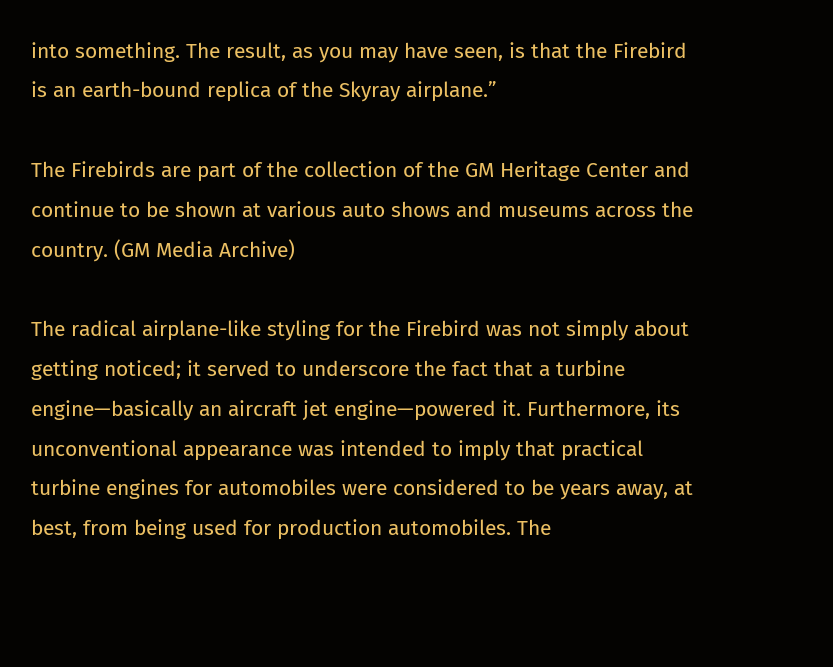into something. The result, as you may have seen, is that the Firebird is an earth-bound replica of the Skyray airplane.”

The Firebirds are part of the collection of the GM Heritage Center and continue to be shown at various auto shows and museums across the country. (GM Media Archive)

The radical airplane-like styling for the Firebird was not simply about getting noticed; it served to underscore the fact that a turbine engine—basically an aircraft jet engine—powered it. Furthermore, its unconventional appearance was intended to imply that practical turbine engines for automobiles were considered to be years away, at best, from being used for production automobiles. The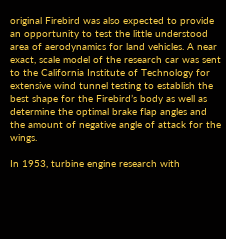original Firebird was also expected to provide an opportunity to test the little understood area of aerodynamics for land vehicles. A near exact, scale model of the research car was sent to the California Institute of Technology for extensive wind tunnel testing to establish the best shape for the Firebird’s body as well as determine the optimal brake flap angles and the amount of negative angle of attack for the wings.

In 1953, turbine engine research with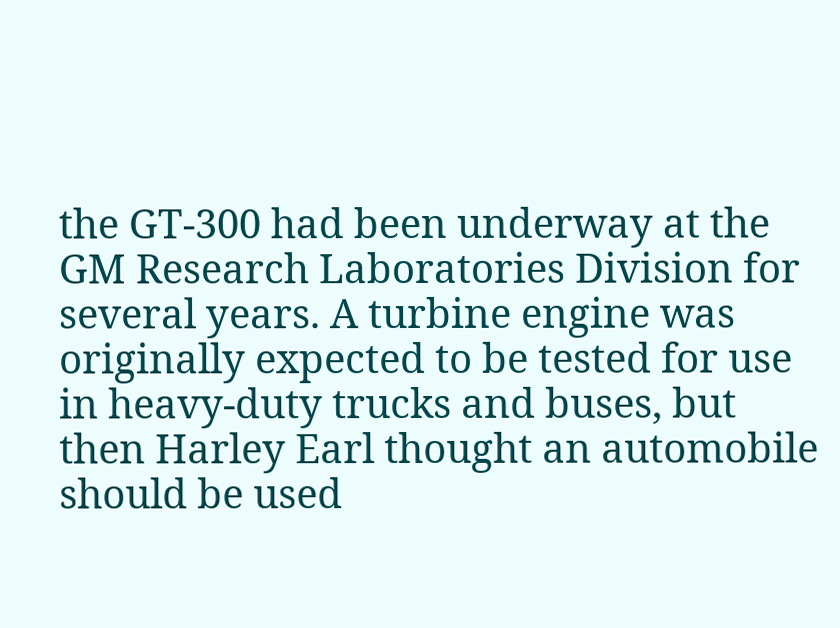the GT-300 had been underway at the GM Research Laboratories Division for several years. A turbine engine was originally expected to be tested for use in heavy-duty trucks and buses, but then Harley Earl thought an automobile should be used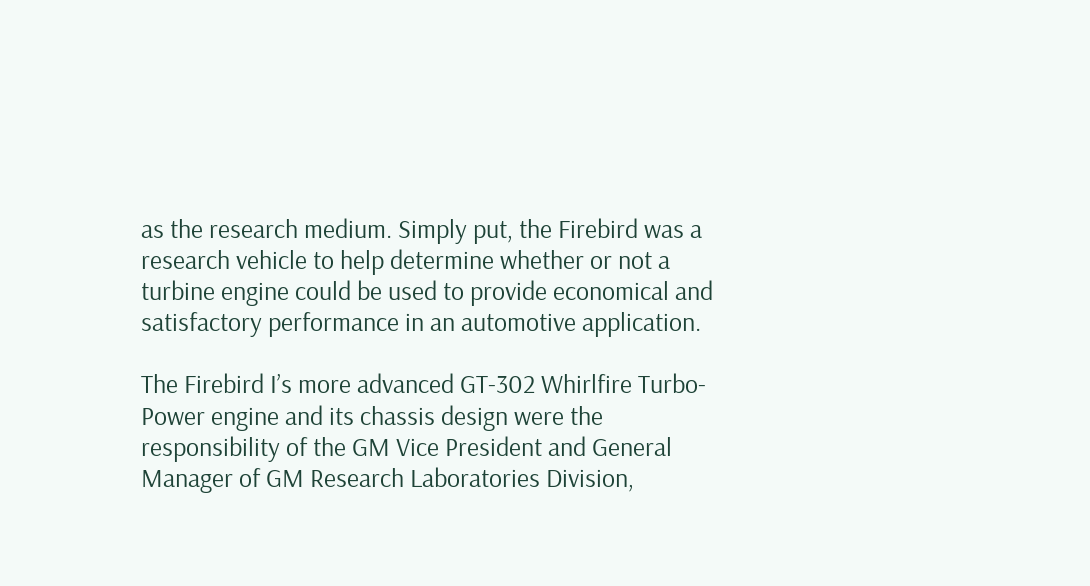as the research medium. Simply put, the Firebird was a research vehicle to help determine whether or not a turbine engine could be used to provide economical and satisfactory performance in an automotive application.

The Firebird I’s more advanced GT-302 Whirlfire Turbo-Power engine and its chassis design were the responsibility of the GM Vice President and General Manager of GM Research Laboratories Division,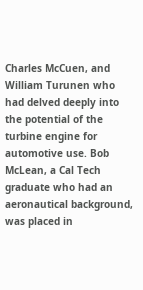Charles McCuen, and William Turunen who had delved deeply into the potential of the turbine engine for automotive use. Bob McLean, a Cal Tech graduate who had an aeronautical background, was placed in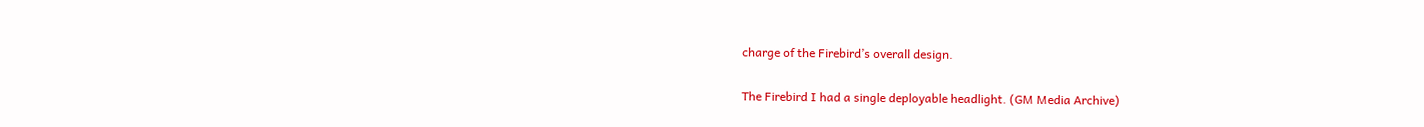charge of the Firebird’s overall design.

The Firebird I had a single deployable headlight. (GM Media Archive)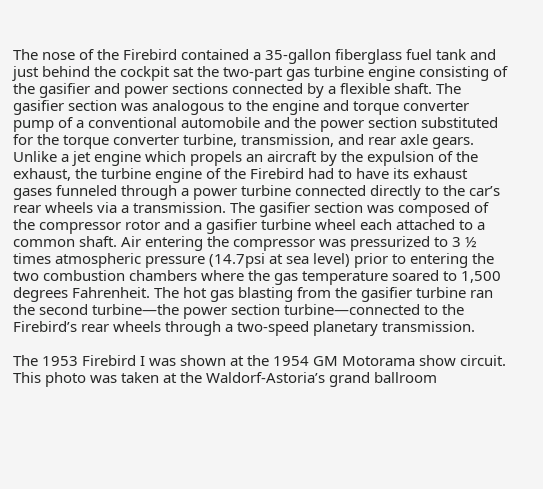The nose of the Firebird contained a 35-gallon fiberglass fuel tank and just behind the cockpit sat the two-part gas turbine engine consisting of the gasifier and power sections connected by a flexible shaft. The gasifier section was analogous to the engine and torque converter pump of a conventional automobile and the power section substituted for the torque converter turbine, transmission, and rear axle gears. Unlike a jet engine which propels an aircraft by the expulsion of the exhaust, the turbine engine of the Firebird had to have its exhaust gases funneled through a power turbine connected directly to the car’s rear wheels via a transmission. The gasifier section was composed of the compressor rotor and a gasifier turbine wheel each attached to a common shaft. Air entering the compressor was pressurized to 3 ½ times atmospheric pressure (14.7psi at sea level) prior to entering the two combustion chambers where the gas temperature soared to 1,500 degrees Fahrenheit. The hot gas blasting from the gasifier turbine ran the second turbine—the power section turbine—connected to the Firebird’s rear wheels through a two-speed planetary transmission.

The 1953 Firebird I was shown at the 1954 GM Motorama show circuit. This photo was taken at the Waldorf-Astoria’s grand ballroom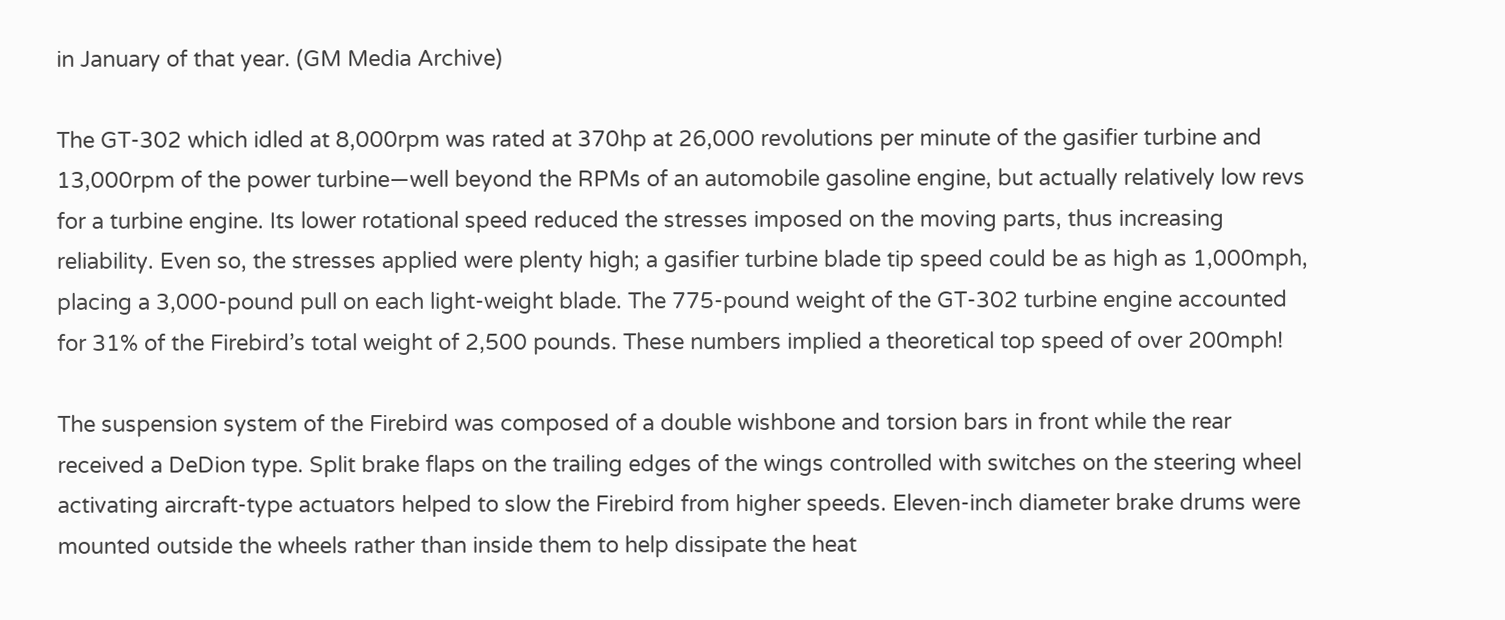in January of that year. (GM Media Archive)

The GT-302 which idled at 8,000rpm was rated at 370hp at 26,000 revolutions per minute of the gasifier turbine and 13,000rpm of the power turbine—well beyond the RPMs of an automobile gasoline engine, but actually relatively low revs for a turbine engine. Its lower rotational speed reduced the stresses imposed on the moving parts, thus increasing reliability. Even so, the stresses applied were plenty high; a gasifier turbine blade tip speed could be as high as 1,000mph, placing a 3,000-pound pull on each light-weight blade. The 775-pound weight of the GT-302 turbine engine accounted for 31% of the Firebird’s total weight of 2,500 pounds. These numbers implied a theoretical top speed of over 200mph!

The suspension system of the Firebird was composed of a double wishbone and torsion bars in front while the rear received a DeDion type. Split brake flaps on the trailing edges of the wings controlled with switches on the steering wheel activating aircraft-type actuators helped to slow the Firebird from higher speeds. Eleven-inch diameter brake drums were mounted outside the wheels rather than inside them to help dissipate the heat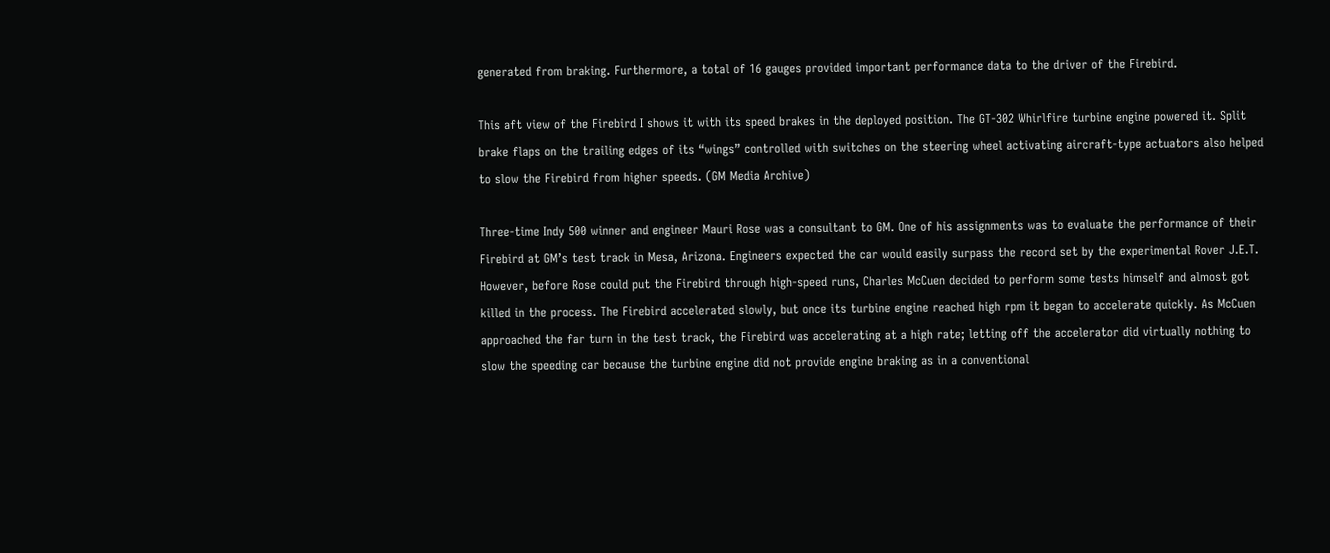generated from braking. Furthermore, a total of 16 gauges provided important performance data to the driver of the Firebird.

This aft view of the Firebird I shows it with its speed brakes in the deployed position. The GT-302 Whirlfire turbine engine powered it. Split brake flaps on the trailing edges of its “wings” controlled with switches on the steering wheel activating aircraft-type actuators also helped to slow the Firebird from higher speeds. (GM Media Archive)

Three-time Indy 500 winner and engineer Mauri Rose was a consultant to GM. One of his assignments was to evaluate the performance of their Firebird at GM’s test track in Mesa, Arizona. Engineers expected the car would easily surpass the record set by the experimental Rover J.E.T. However, before Rose could put the Firebird through high-speed runs, Charles McCuen decided to perform some tests himself and almost got killed in the process. The Firebird accelerated slowly, but once its turbine engine reached high rpm it began to accelerate quickly. As McCuen approached the far turn in the test track, the Firebird was accelerating at a high rate; letting off the accelerator did virtually nothing to slow the speeding car because the turbine engine did not provide engine braking as in a conventional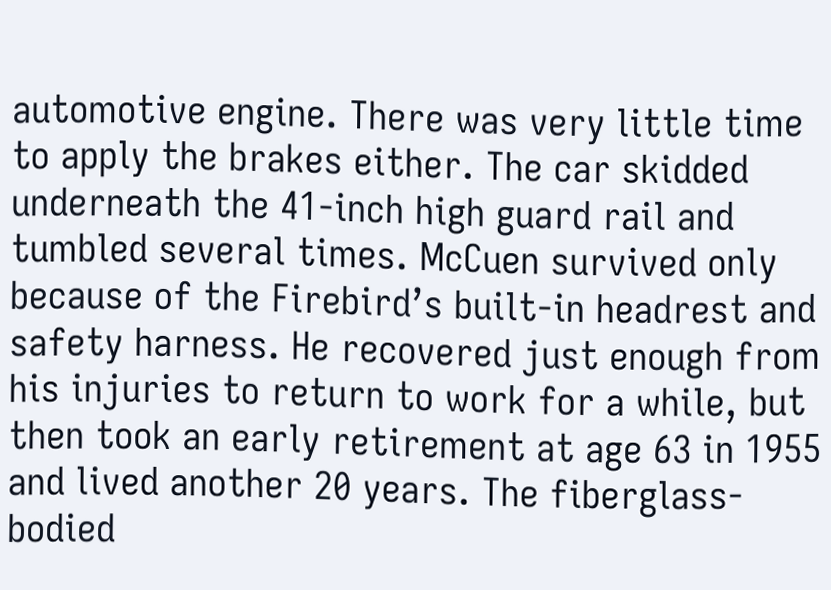automotive engine. There was very little time to apply the brakes either. The car skidded underneath the 41-inch high guard rail and tumbled several times. McCuen survived only because of the Firebird’s built-in headrest and safety harness. He recovered just enough from his injuries to return to work for a while, but then took an early retirement at age 63 in 1955 and lived another 20 years. The fiberglass-bodied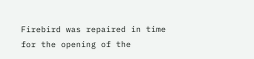Firebird was repaired in time for the opening of the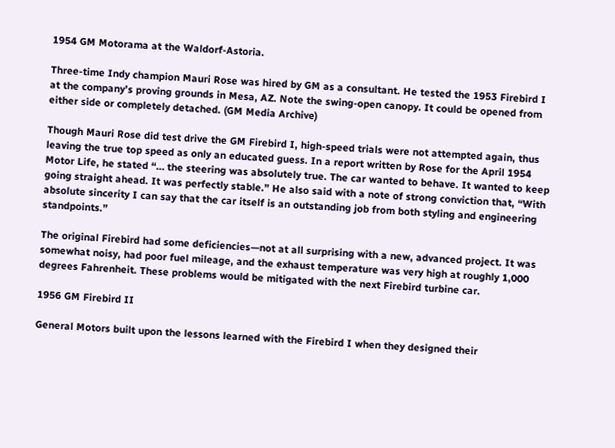1954 GM Motorama at the Waldorf-Astoria.

Three-time Indy champion Mauri Rose was hired by GM as a consultant. He tested the 1953 Firebird I at the company’s proving grounds in Mesa, AZ. Note the swing-open canopy. It could be opened from either side or completely detached. (GM Media Archive)

Though Mauri Rose did test drive the GM Firebird I, high-speed trials were not attempted again, thus leaving the true top speed as only an educated guess. In a report written by Rose for the April 1954 Motor Life, he stated “… the steering was absolutely true. The car wanted to behave. It wanted to keep going straight ahead. It was perfectly stable.” He also said with a note of strong conviction that, “With absolute sincerity I can say that the car itself is an outstanding job from both styling and engineering standpoints.”

The original Firebird had some deficiencies—not at all surprising with a new, advanced project. It was somewhat noisy, had poor fuel mileage, and the exhaust temperature was very high at roughly 1,000 degrees Fahrenheit. These problems would be mitigated with the next Firebird turbine car.

1956 GM Firebird II

General Motors built upon the lessons learned with the Firebird I when they designed their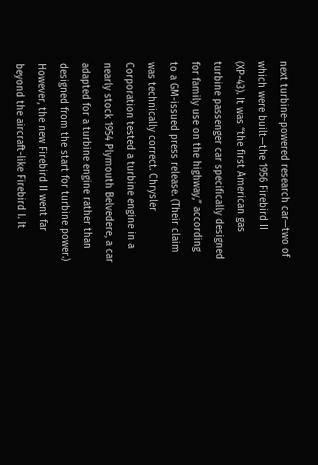next turbine-powered research car—two of which were built—the 1956 Firebird II (XP-43). It was “the first American gas turbine passenger car specifically designed for family use on the highway,” according to a GM-issued press release. (Their claim was technically correct. Chrysler Corporation tested a turbine engine in a nearly stock 1954 Plymouth Belvedere, a car adapted for a turbine engine rather than designed from the start for turbine power.) However, the new Firebird II went far beyond the aircraft-like Firebird I. It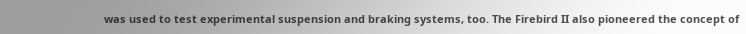was used to test experimental suspension and braking systems, too. The Firebird II also pioneered the concept of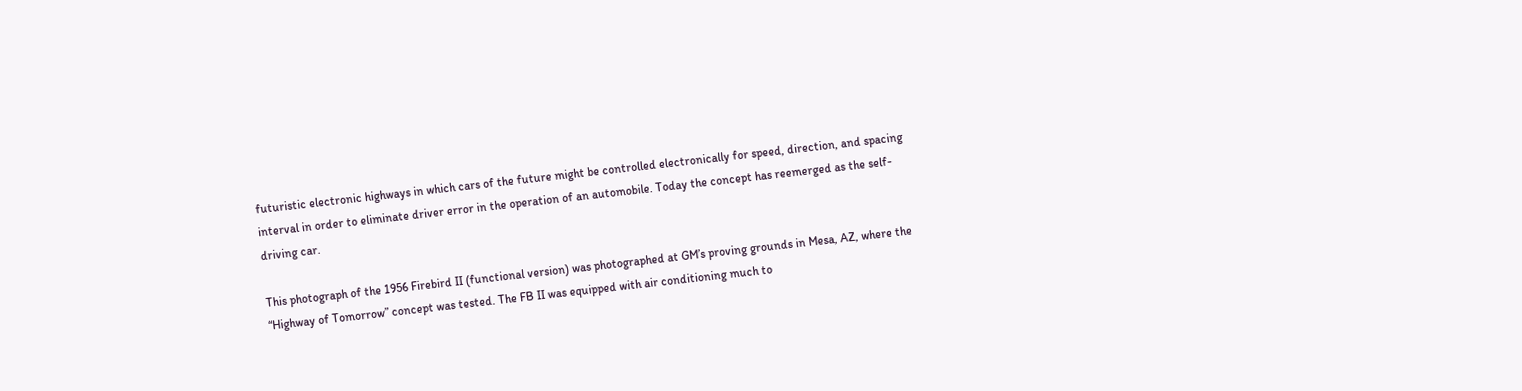futuristic electronic highways in which cars of the future might be controlled electronically for speed, direction, and spacing interval in order to eliminate driver error in the operation of an automobile. Today the concept has reemerged as the self-driving car.

This photograph of the 1956 Firebird II (functional version) was photographed at GM’s proving grounds in Mesa, AZ, where the “Highway of Tomorrow” concept was tested. The FB II was equipped with air conditioning much to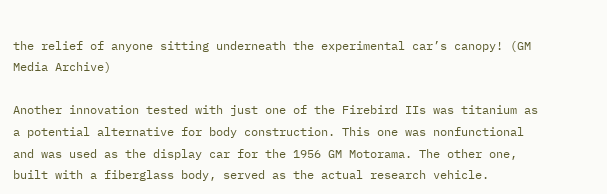the relief of anyone sitting underneath the experimental car’s canopy! (GM Media Archive)

Another innovation tested with just one of the Firebird IIs was titanium as a potential alternative for body construction. This one was nonfunctional and was used as the display car for the 1956 GM Motorama. The other one, built with a fiberglass body, served as the actual research vehicle.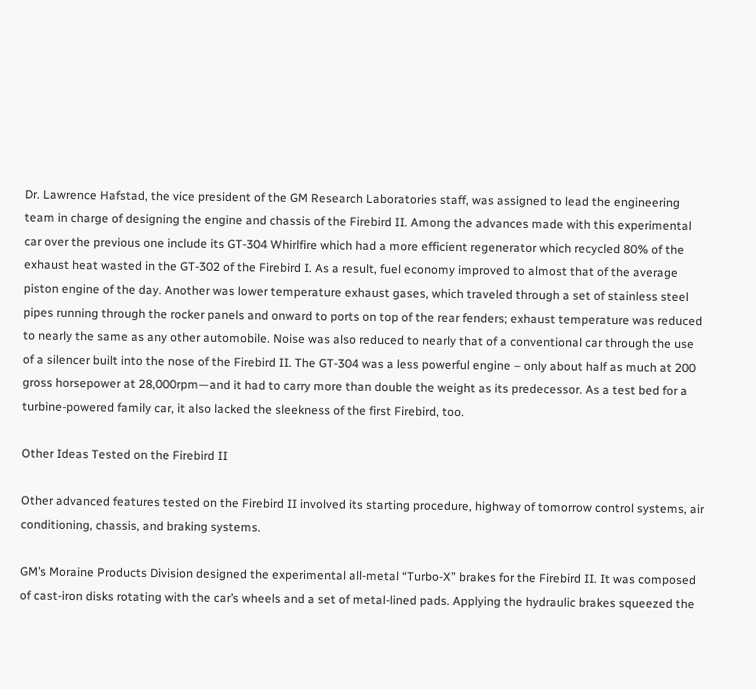Dr. Lawrence Hafstad, the vice president of the GM Research Laboratories staff, was assigned to lead the engineering team in charge of designing the engine and chassis of the Firebird II. Among the advances made with this experimental car over the previous one include its GT-304 Whirlfire which had a more efficient regenerator which recycled 80% of the exhaust heat wasted in the GT-302 of the Firebird I. As a result, fuel economy improved to almost that of the average piston engine of the day. Another was lower temperature exhaust gases, which traveled through a set of stainless steel pipes running through the rocker panels and onward to ports on top of the rear fenders; exhaust temperature was reduced to nearly the same as any other automobile. Noise was also reduced to nearly that of a conventional car through the use of a silencer built into the nose of the Firebird II. The GT-304 was a less powerful engine – only about half as much at 200 gross horsepower at 28,000rpm—and it had to carry more than double the weight as its predecessor. As a test bed for a turbine-powered family car, it also lacked the sleekness of the first Firebird, too.

Other Ideas Tested on the Firebird II

Other advanced features tested on the Firebird II involved its starting procedure, highway of tomorrow control systems, air conditioning, chassis, and braking systems.

GM’s Moraine Products Division designed the experimental all-metal “Turbo-X” brakes for the Firebird II. It was composed of cast-iron disks rotating with the car’s wheels and a set of metal-lined pads. Applying the hydraulic brakes squeezed the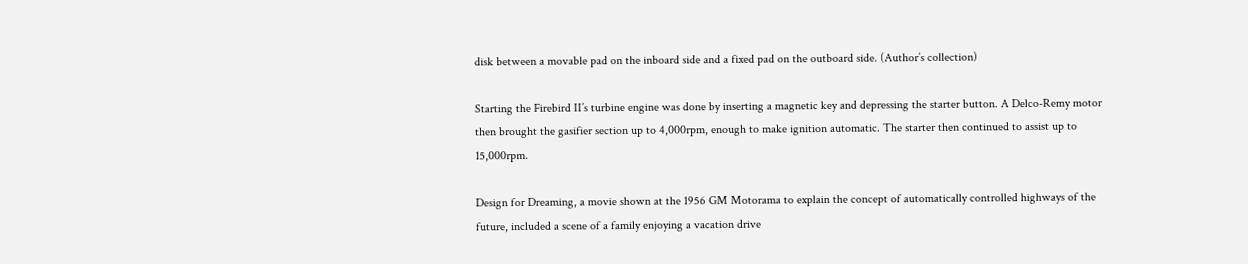disk between a movable pad on the inboard side and a fixed pad on the outboard side. (Author’s collection)

Starting the Firebird II’s turbine engine was done by inserting a magnetic key and depressing the starter button. A Delco-Remy motor then brought the gasifier section up to 4,000rpm, enough to make ignition automatic. The starter then continued to assist up to 15,000rpm.

Design for Dreaming, a movie shown at the 1956 GM Motorama to explain the concept of automatically controlled highways of the future, included a scene of a family enjoying a vacation drive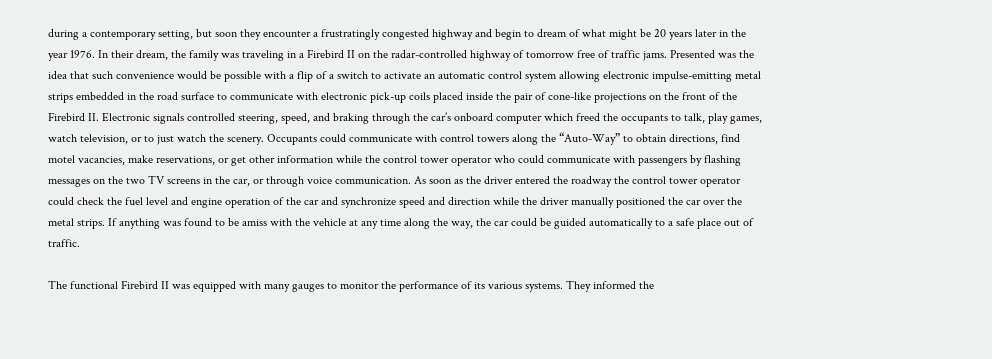during a contemporary setting, but soon they encounter a frustratingly congested highway and begin to dream of what might be 20 years later in the year 1976. In their dream, the family was traveling in a Firebird II on the radar-controlled highway of tomorrow free of traffic jams. Presented was the idea that such convenience would be possible with a flip of a switch to activate an automatic control system allowing electronic impulse-emitting metal strips embedded in the road surface to communicate with electronic pick-up coils placed inside the pair of cone-like projections on the front of the Firebird II. Electronic signals controlled steering, speed, and braking through the car’s onboard computer which freed the occupants to talk, play games, watch television, or to just watch the scenery. Occupants could communicate with control towers along the “Auto-Way” to obtain directions, find motel vacancies, make reservations, or get other information while the control tower operator who could communicate with passengers by flashing messages on the two TV screens in the car, or through voice communication. As soon as the driver entered the roadway the control tower operator could check the fuel level and engine operation of the car and synchronize speed and direction while the driver manually positioned the car over the metal strips. If anything was found to be amiss with the vehicle at any time along the way, the car could be guided automatically to a safe place out of traffic.

The functional Firebird II was equipped with many gauges to monitor the performance of its various systems. They informed the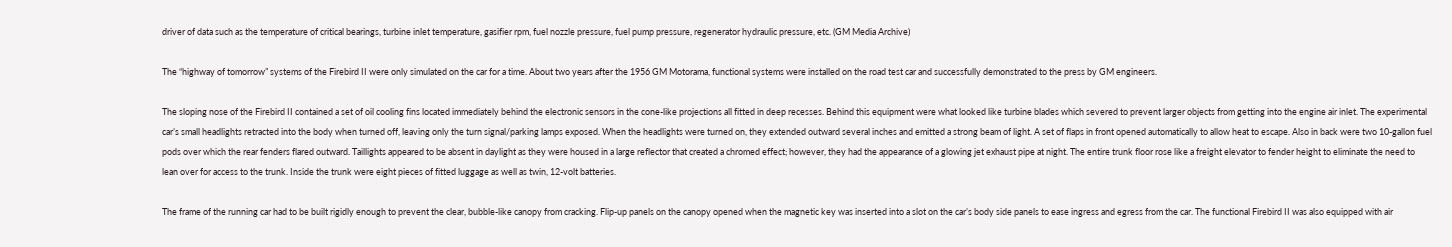driver of data such as the temperature of critical bearings, turbine inlet temperature, gasifier rpm, fuel nozzle pressure, fuel pump pressure, regenerator hydraulic pressure, etc. (GM Media Archive)

The “highway of tomorrow” systems of the Firebird II were only simulated on the car for a time. About two years after the 1956 GM Motorama, functional systems were installed on the road test car and successfully demonstrated to the press by GM engineers.

The sloping nose of the Firebird II contained a set of oil cooling fins located immediately behind the electronic sensors in the cone-like projections all fitted in deep recesses. Behind this equipment were what looked like turbine blades which severed to prevent larger objects from getting into the engine air inlet. The experimental car’s small headlights retracted into the body when turned off, leaving only the turn signal/parking lamps exposed. When the headlights were turned on, they extended outward several inches and emitted a strong beam of light. A set of flaps in front opened automatically to allow heat to escape. Also in back were two 10-gallon fuel pods over which the rear fenders flared outward. Taillights appeared to be absent in daylight as they were housed in a large reflector that created a chromed effect; however, they had the appearance of a glowing jet exhaust pipe at night. The entire trunk floor rose like a freight elevator to fender height to eliminate the need to lean over for access to the trunk. Inside the trunk were eight pieces of fitted luggage as well as twin, 12-volt batteries.

The frame of the running car had to be built rigidly enough to prevent the clear, bubble-like canopy from cracking. Flip-up panels on the canopy opened when the magnetic key was inserted into a slot on the car’s body side panels to ease ingress and egress from the car. The functional Firebird II was also equipped with air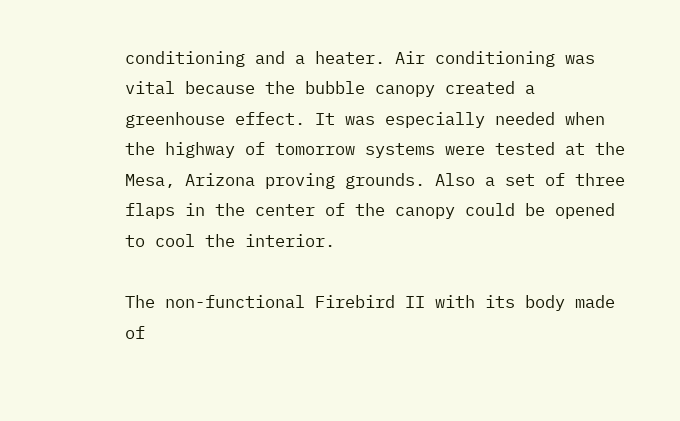conditioning and a heater. Air conditioning was vital because the bubble canopy created a greenhouse effect. It was especially needed when the highway of tomorrow systems were tested at the Mesa, Arizona proving grounds. Also a set of three flaps in the center of the canopy could be opened to cool the interior.

The non-functional Firebird II with its body made of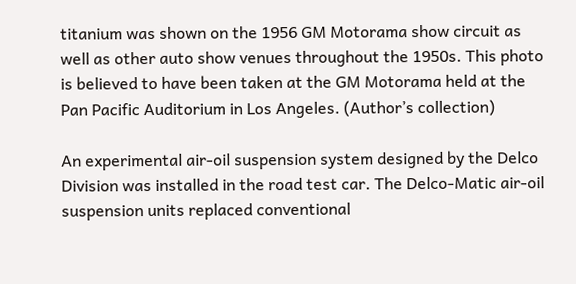titanium was shown on the 1956 GM Motorama show circuit as well as other auto show venues throughout the 1950s. This photo is believed to have been taken at the GM Motorama held at the Pan Pacific Auditorium in Los Angeles. (Author’s collection)

An experimental air-oil suspension system designed by the Delco Division was installed in the road test car. The Delco-Matic air-oil suspension units replaced conventional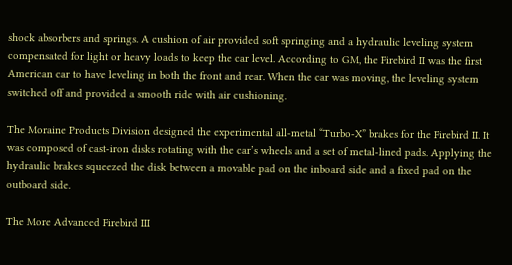shock absorbers and springs. A cushion of air provided soft springing and a hydraulic leveling system compensated for light or heavy loads to keep the car level. According to GM, the Firebird II was the first American car to have leveling in both the front and rear. When the car was moving, the leveling system switched off and provided a smooth ride with air cushioning.

The Moraine Products Division designed the experimental all-metal “Turbo-X” brakes for the Firebird II. It was composed of cast-iron disks rotating with the car’s wheels and a set of metal-lined pads. Applying the hydraulic brakes squeezed the disk between a movable pad on the inboard side and a fixed pad on the outboard side.

The More Advanced Firebird III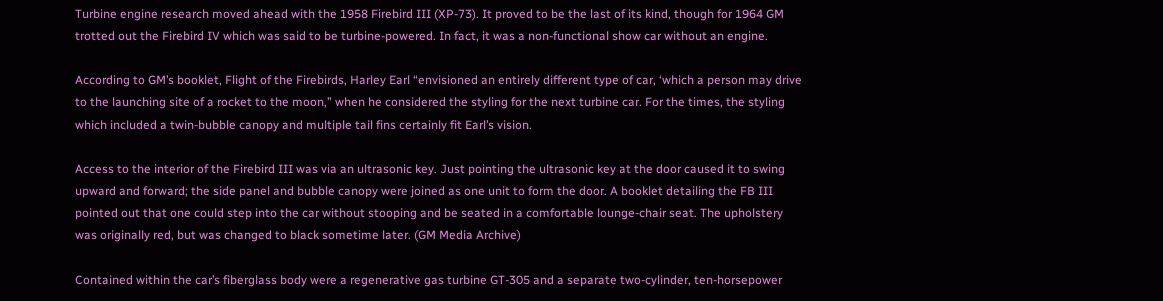Turbine engine research moved ahead with the 1958 Firebird III (XP-73). It proved to be the last of its kind, though for 1964 GM trotted out the Firebird IV which was said to be turbine-powered. In fact, it was a non-functional show car without an engine.

According to GM’s booklet, Flight of the Firebirds, Harley Earl “envisioned an entirely different type of car, ‘which a person may drive to the launching site of a rocket to the moon,” when he considered the styling for the next turbine car. For the times, the styling which included a twin-bubble canopy and multiple tail fins certainly fit Earl’s vision.

Access to the interior of the Firebird III was via an ultrasonic key. Just pointing the ultrasonic key at the door caused it to swing upward and forward; the side panel and bubble canopy were joined as one unit to form the door. A booklet detailing the FB III pointed out that one could step into the car without stooping and be seated in a comfortable lounge-chair seat. The upholstery was originally red, but was changed to black sometime later. (GM Media Archive)

Contained within the car’s fiberglass body were a regenerative gas turbine GT-305 and a separate two-cylinder, ten-horsepower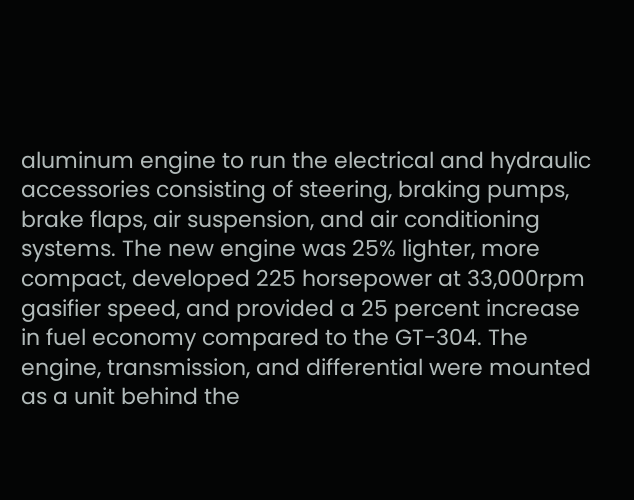aluminum engine to run the electrical and hydraulic accessories consisting of steering, braking pumps, brake flaps, air suspension, and air conditioning systems. The new engine was 25% lighter, more compact, developed 225 horsepower at 33,000rpm gasifier speed, and provided a 25 percent increase in fuel economy compared to the GT-304. The engine, transmission, and differential were mounted as a unit behind the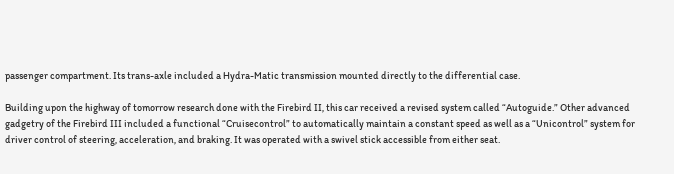passenger compartment. Its trans-axle included a Hydra-Matic transmission mounted directly to the differential case.

Building upon the highway of tomorrow research done with the Firebird II, this car received a revised system called “Autoguide.” Other advanced gadgetry of the Firebird III included a functional “Cruisecontrol” to automatically maintain a constant speed as well as a “Unicontrol” system for driver control of steering, acceleration, and braking. It was operated with a swivel stick accessible from either seat.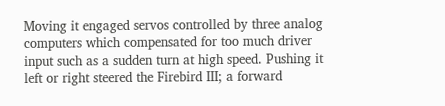Moving it engaged servos controlled by three analog computers which compensated for too much driver input such as a sudden turn at high speed. Pushing it left or right steered the Firebird III; a forward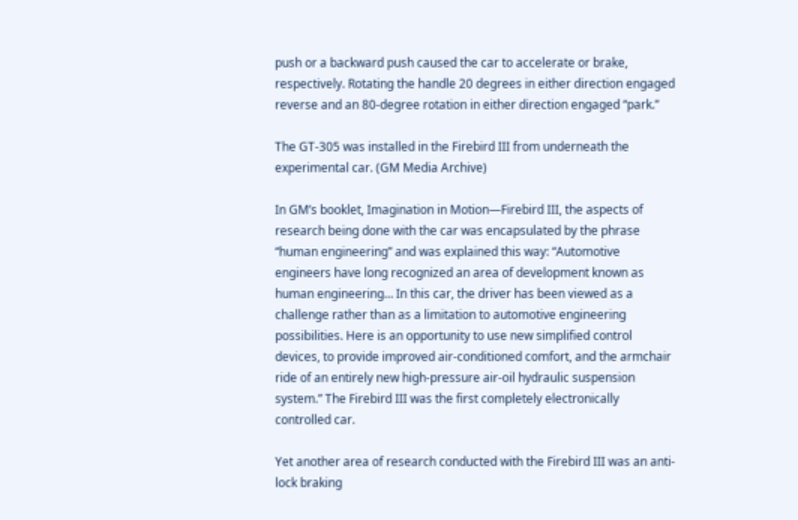push or a backward push caused the car to accelerate or brake, respectively. Rotating the handle 20 degrees in either direction engaged reverse and an 80-degree rotation in either direction engaged “park.”

The GT-305 was installed in the Firebird III from underneath the experimental car. (GM Media Archive)

In GM’s booklet, Imagination in Motion—Firebird III, the aspects of research being done with the car was encapsulated by the phrase “human engineering” and was explained this way: “Automotive engineers have long recognized an area of development known as human engineering… In this car, the driver has been viewed as a challenge rather than as a limitation to automotive engineering possibilities. Here is an opportunity to use new simplified control devices, to provide improved air-conditioned comfort, and the armchair ride of an entirely new high-pressure air-oil hydraulic suspension system.” The Firebird III was the first completely electronically controlled car.

Yet another area of research conducted with the Firebird III was an anti-lock braking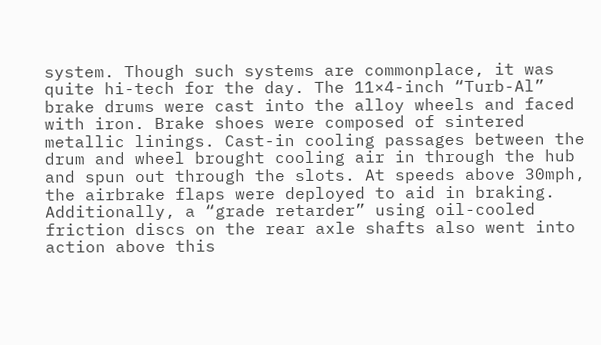system. Though such systems are commonplace, it was quite hi-tech for the day. The 11×4-inch “Turb-Al” brake drums were cast into the alloy wheels and faced with iron. Brake shoes were composed of sintered metallic linings. Cast-in cooling passages between the drum and wheel brought cooling air in through the hub and spun out through the slots. At speeds above 30mph, the airbrake flaps were deployed to aid in braking. Additionally, a “grade retarder” using oil-cooled friction discs on the rear axle shafts also went into action above this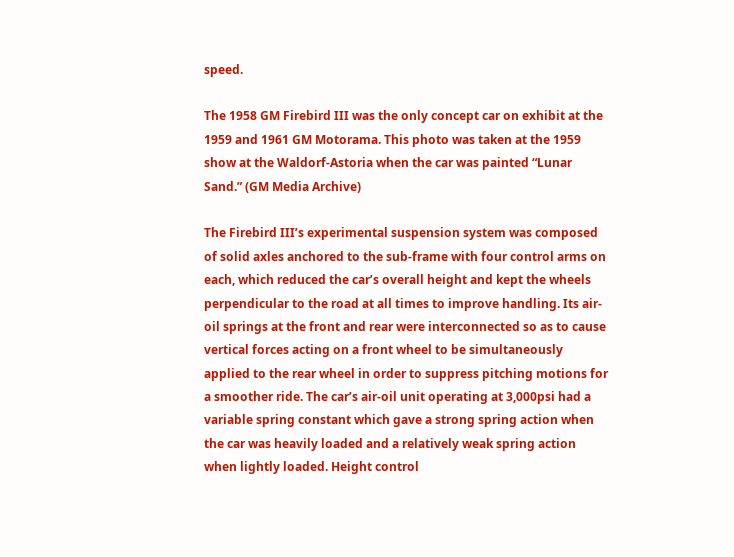speed.

The 1958 GM Firebird III was the only concept car on exhibit at the 1959 and 1961 GM Motorama. This photo was taken at the 1959 show at the Waldorf-Astoria when the car was painted “Lunar Sand.” (GM Media Archive)

The Firebird III’s experimental suspension system was composed of solid axles anchored to the sub-frame with four control arms on each, which reduced the car’s overall height and kept the wheels perpendicular to the road at all times to improve handling. Its air-oil springs at the front and rear were interconnected so as to cause vertical forces acting on a front wheel to be simultaneously applied to the rear wheel in order to suppress pitching motions for a smoother ride. The car’s air-oil unit operating at 3,000psi had a variable spring constant which gave a strong spring action when the car was heavily loaded and a relatively weak spring action when lightly loaded. Height control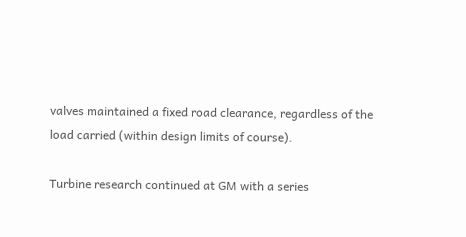valves maintained a fixed road clearance, regardless of the load carried (within design limits of course).

Turbine research continued at GM with a series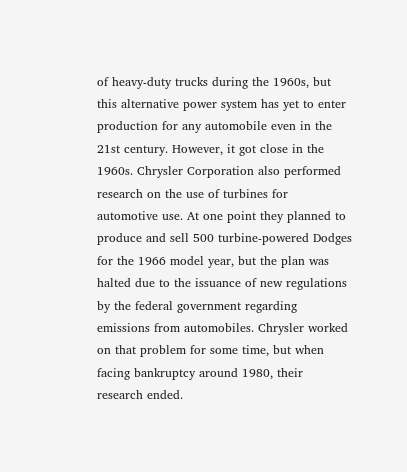of heavy-duty trucks during the 1960s, but this alternative power system has yet to enter production for any automobile even in the 21st century. However, it got close in the 1960s. Chrysler Corporation also performed research on the use of turbines for automotive use. At one point they planned to produce and sell 500 turbine-powered Dodges for the 1966 model year, but the plan was halted due to the issuance of new regulations by the federal government regarding emissions from automobiles. Chrysler worked on that problem for some time, but when facing bankruptcy around 1980, their research ended.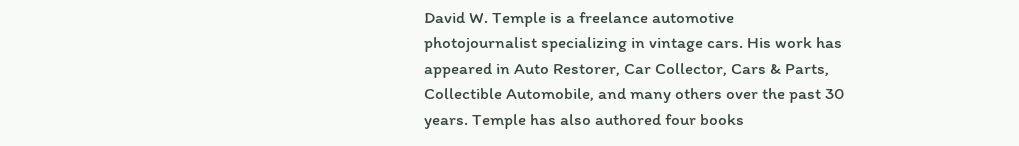David W. Temple is a freelance automotive photojournalist specializing in vintage cars. His work has appeared in Auto Restorer, Car Collector, Cars & Parts, Collectible Automobile, and many others over the past 30 years. Temple has also authored four books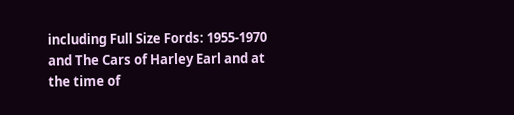including Full Size Fords: 1955-1970 and The Cars of Harley Earl and at the time of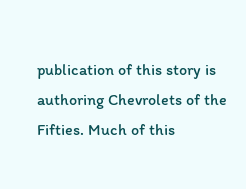publication of this story is authoring Chevrolets of the Fifties. Much of this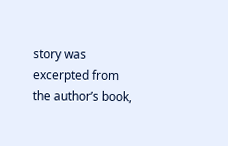story was excerpted from the author’s book,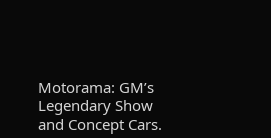Motorama: GM’s Legendary Show and Concept Cars.